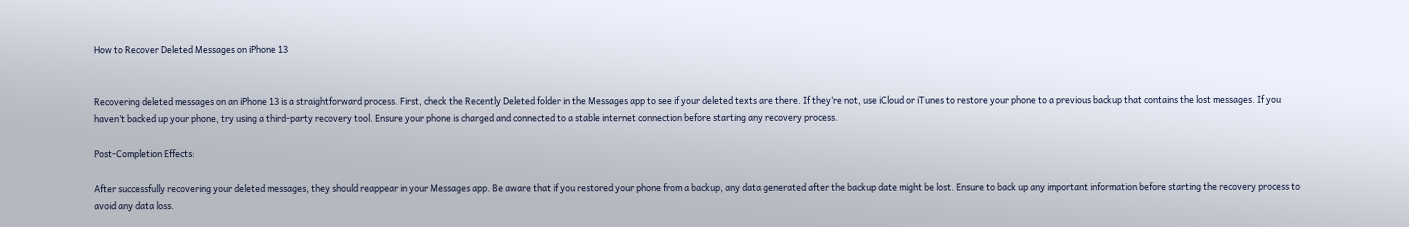How to Recover Deleted Messages on iPhone 13


Recovering deleted messages on an iPhone 13 is a straightforward process. First, check the Recently Deleted folder in the Messages app to see if your deleted texts are there. If they’re not, use iCloud or iTunes to restore your phone to a previous backup that contains the lost messages. If you haven’t backed up your phone, try using a third-party recovery tool. Ensure your phone is charged and connected to a stable internet connection before starting any recovery process.

Post-Completion Effects:

After successfully recovering your deleted messages, they should reappear in your Messages app. Be aware that if you restored your phone from a backup, any data generated after the backup date might be lost. Ensure to back up any important information before starting the recovery process to avoid any data loss.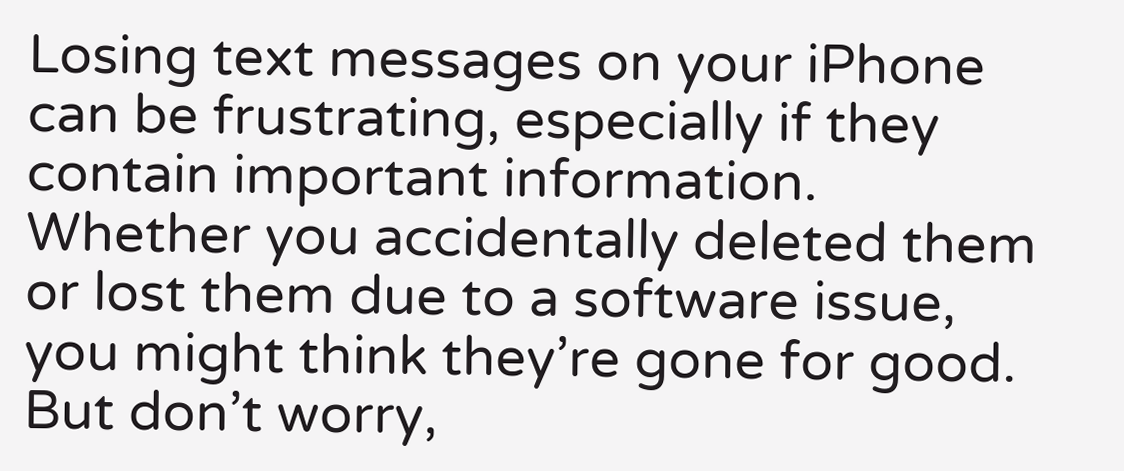Losing text messages on your iPhone can be frustrating, especially if they contain important information. Whether you accidentally deleted them or lost them due to a software issue, you might think they’re gone for good. But don’t worry,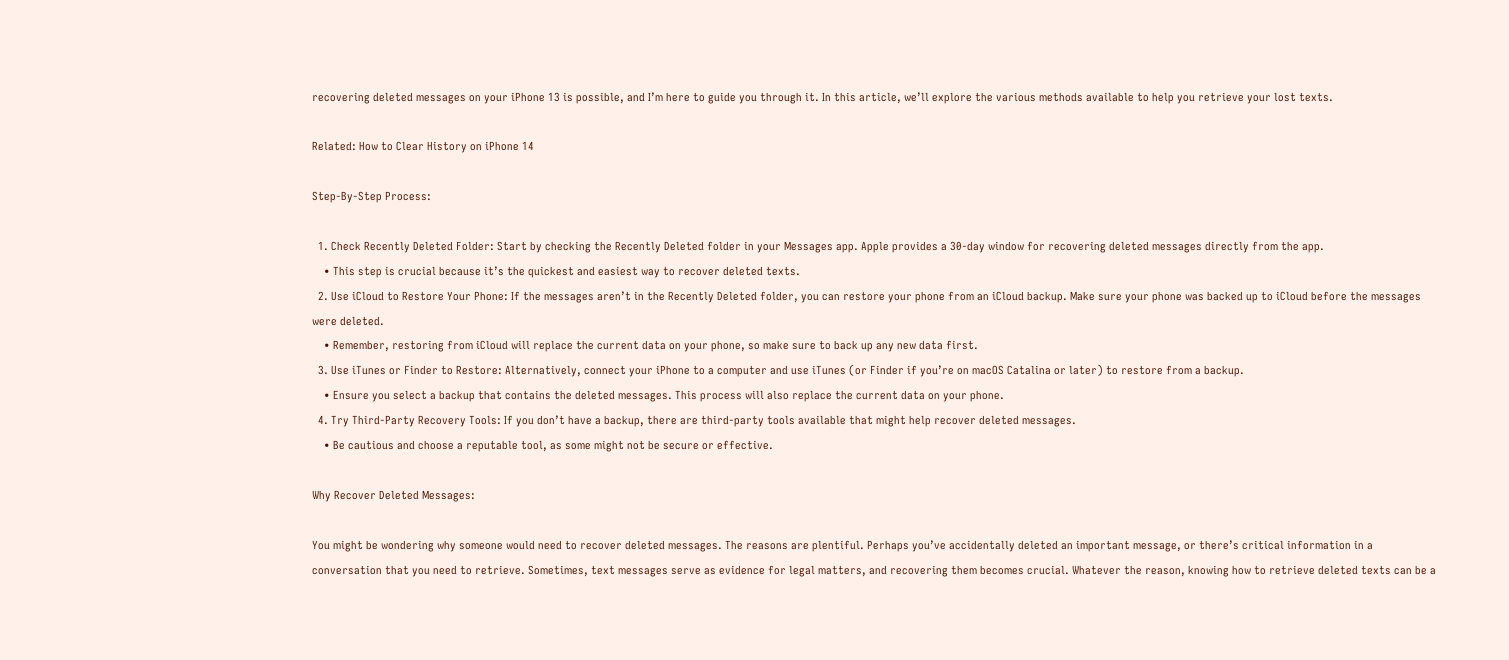recovering deleted messages on your iPhone 13 is possible, and I’m here to guide you through it. In this article, we’ll explore the various methods available to help you retrieve your lost texts.

Related: How to Clear History on iPhone 14

Step-By-Step Process:

  1. Check Recently Deleted Folder: Start by checking the Recently Deleted folder in your Messages app. Apple provides a 30-day window for recovering deleted messages directly from the app.
    • This step is crucial because it’s the quickest and easiest way to recover deleted texts.
  2. Use iCloud to Restore Your Phone: If the messages aren’t in the Recently Deleted folder, you can restore your phone from an iCloud backup. Make sure your phone was backed up to iCloud before the messages were deleted.
    • Remember, restoring from iCloud will replace the current data on your phone, so make sure to back up any new data first.
  3. Use iTunes or Finder to Restore: Alternatively, connect your iPhone to a computer and use iTunes (or Finder if you’re on macOS Catalina or later) to restore from a backup.
    • Ensure you select a backup that contains the deleted messages. This process will also replace the current data on your phone.
  4. Try Third-Party Recovery Tools: If you don’t have a backup, there are third-party tools available that might help recover deleted messages.
    • Be cautious and choose a reputable tool, as some might not be secure or effective.

Why Recover Deleted Messages:

You might be wondering why someone would need to recover deleted messages. The reasons are plentiful. Perhaps you’ve accidentally deleted an important message, or there’s critical information in a conversation that you need to retrieve. Sometimes, text messages serve as evidence for legal matters, and recovering them becomes crucial. Whatever the reason, knowing how to retrieve deleted texts can be a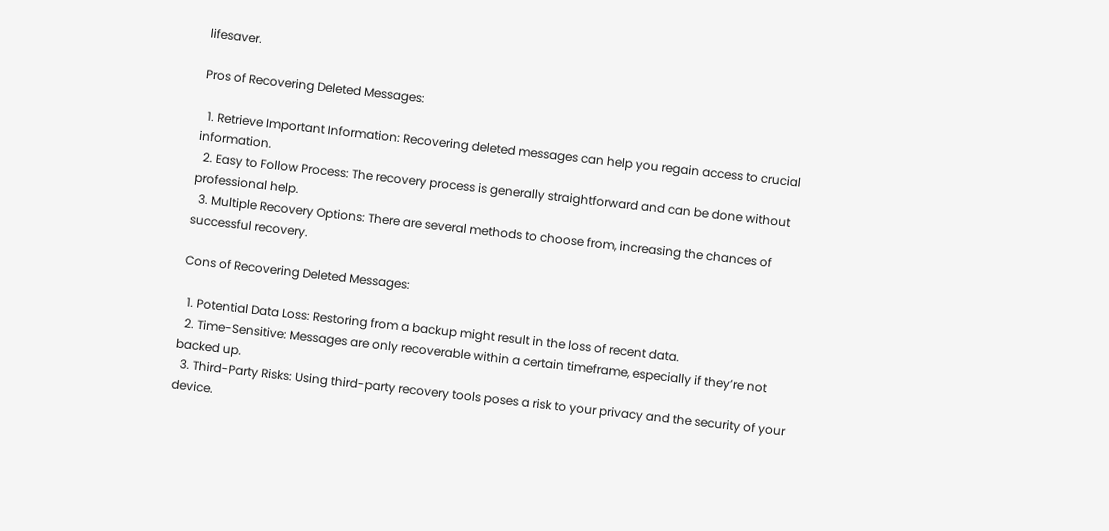lifesaver.

Pros of Recovering Deleted Messages:

  1. Retrieve Important Information: Recovering deleted messages can help you regain access to crucial information.
  2. Easy to Follow Process: The recovery process is generally straightforward and can be done without professional help.
  3. Multiple Recovery Options: There are several methods to choose from, increasing the chances of successful recovery.

Cons of Recovering Deleted Messages:

  1. Potential Data Loss: Restoring from a backup might result in the loss of recent data.
  2. Time-Sensitive: Messages are only recoverable within a certain timeframe, especially if they’re not backed up.
  3. Third-Party Risks: Using third-party recovery tools poses a risk to your privacy and the security of your device.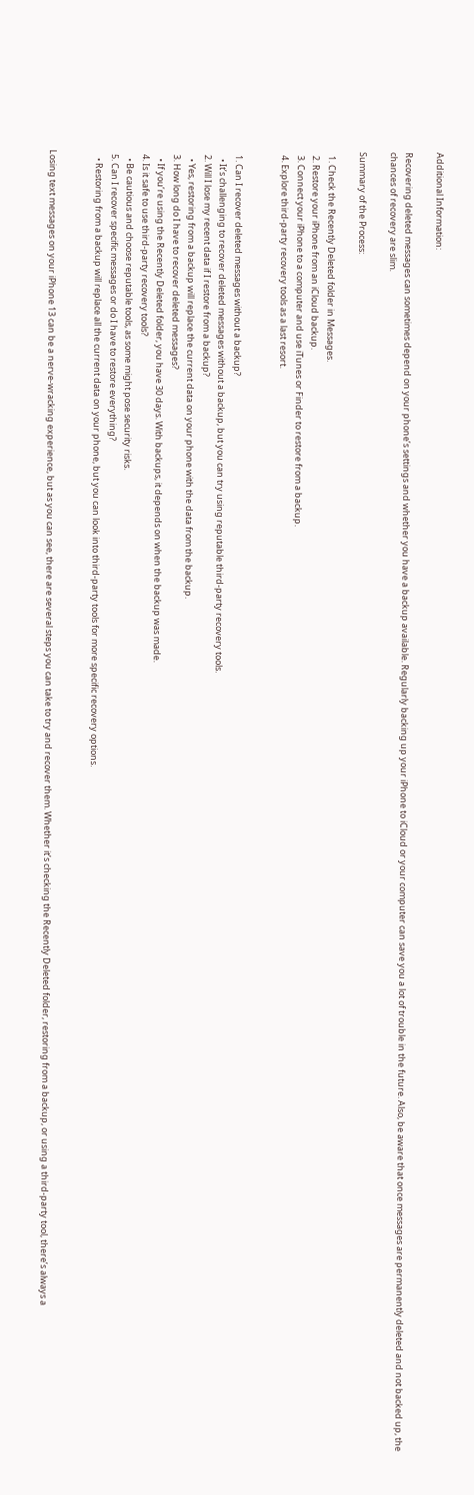Additional Information:

Recovering deleted messages can sometimes depend on your phone’s settings and whether you have a backup available. Regularly backing up your iPhone to iCloud or your computer can save you a lot of trouble in the future. Also, be aware that once messages are permanently deleted and not backed up, the chances of recovery are slim.

Summary of the Process:

  1. Check the Recently Deleted folder in Messages.
  2. Restore your iPhone from an iCloud backup.
  3. Connect your iPhone to a computer and use iTunes or Finder to restore from a backup.
  4. Explore third-party recovery tools as a last resort.


  1. Can I recover deleted messages without a backup?
    • It’s challenging to recover deleted messages without a backup, but you can try using reputable third-party recovery tools.
  2. Will I lose my recent data if I restore from a backup?
    • Yes, restoring from a backup will replace the current data on your phone with the data from the backup.
  3. How long do I have to recover deleted messages?
    • If you’re using the Recently Deleted folder, you have 30 days. With backups, it depends on when the backup was made.
  4. Is it safe to use third-party recovery tools?
    • Be cautious and choose reputable tools, as some might pose security risks.
  5. Can I recover specific messages or do I have to restore everything?
    • Restoring from a backup will replace all the current data on your phone, but you can look into third-party tools for more specific recovery options.


Losing text messages on your iPhone 13 can be a nerve-wracking experience, but as you can see, there are several steps you can take to try and recover them. Whether it’s checking the Recently Deleted folder, restoring from a backup, or using a third-party tool, there’s always a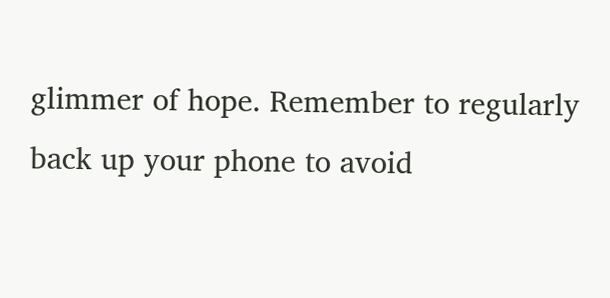glimmer of hope. Remember to regularly back up your phone to avoid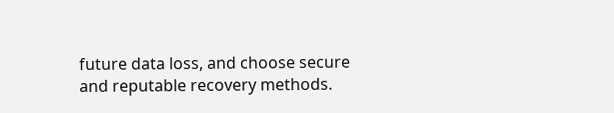future data loss, and choose secure and reputable recovery methods.